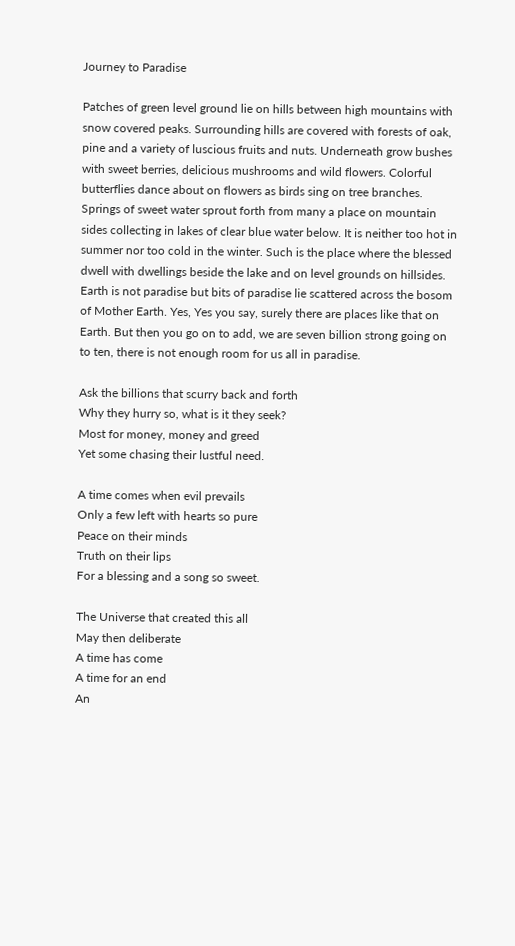Journey to Paradise

Patches of green level ground lie on hills between high mountains with snow covered peaks. Surrounding hills are covered with forests of oak, pine and a variety of luscious fruits and nuts. Underneath grow bushes with sweet berries, delicious mushrooms and wild flowers. Colorful butterflies dance about on flowers as birds sing on tree branches. Springs of sweet water sprout forth from many a place on mountain sides collecting in lakes of clear blue water below. It is neither too hot in summer nor too cold in the winter. Such is the place where the blessed dwell with dwellings beside the lake and on level grounds on hillsides. Earth is not paradise but bits of paradise lie scattered across the bosom of Mother Earth. Yes, Yes you say, surely there are places like that on Earth. But then you go on to add, we are seven billion strong going on to ten, there is not enough room for us all in paradise.

Ask the billions that scurry back and forth
Why they hurry so, what is it they seek?
Most for money, money and greed
Yet some chasing their lustful need.

A time comes when evil prevails
Only a few left with hearts so pure
Peace on their minds
Truth on their lips
For a blessing and a song so sweet.

The Universe that created this all
May then deliberate
A time has come
A time for an end
An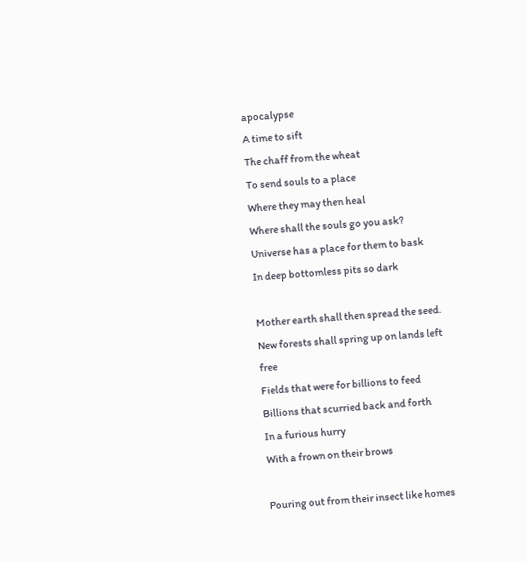apocalypse
A time to sift
The chaff from the wheat
To send souls to a place
Where they may then heal
Where shall the souls go you ask?
Universe has a place for them to bask
In deep bottomless pits so dark

Mother earth shall then spread the seed.
New forests shall spring up on lands left free
Fields that were for billions to feed
Billions that scurried back and forth
In a furious hurry
With a frown on their brows

Pouring out from their insect like homes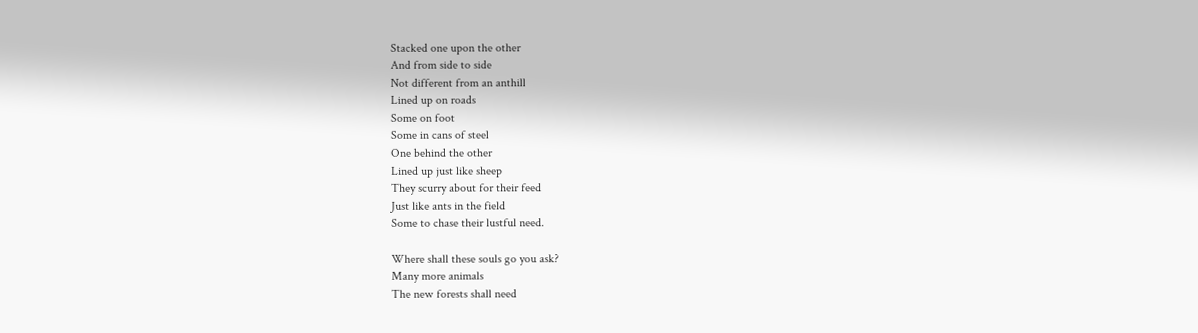Stacked one upon the other
And from side to side
Not different from an anthill
Lined up on roads
Some on foot
Some in cans of steel
One behind the other
Lined up just like sheep
They scurry about for their feed
Just like ants in the field
Some to chase their lustful need.

Where shall these souls go you ask?
Many more animals
The new forests shall need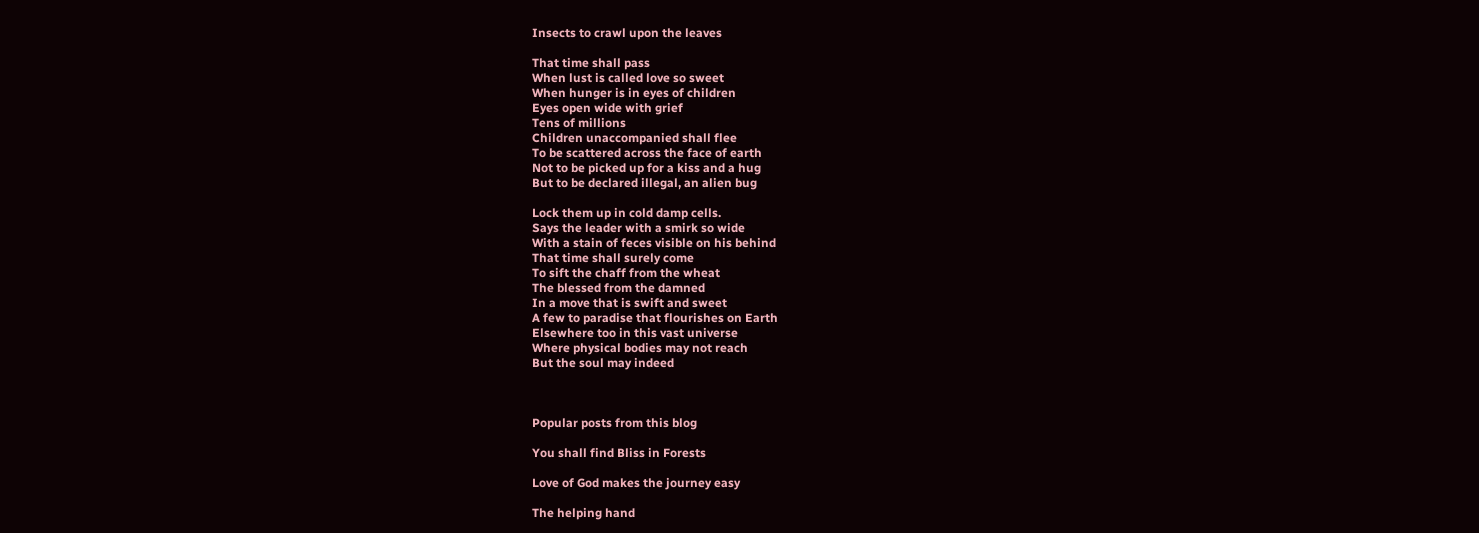Insects to crawl upon the leaves

That time shall pass
When lust is called love so sweet
When hunger is in eyes of children
Eyes open wide with grief
Tens of millions
Children unaccompanied shall flee
To be scattered across the face of earth
Not to be picked up for a kiss and a hug
But to be declared illegal, an alien bug

Lock them up in cold damp cells.
Says the leader with a smirk so wide
With a stain of feces visible on his behind
That time shall surely come
To sift the chaff from the wheat
The blessed from the damned
In a move that is swift and sweet
A few to paradise that flourishes on Earth
Elsewhere too in this vast universe
Where physical bodies may not reach
But the soul may indeed



Popular posts from this blog

You shall find Bliss in Forests

Love of God makes the journey easy

The helping hand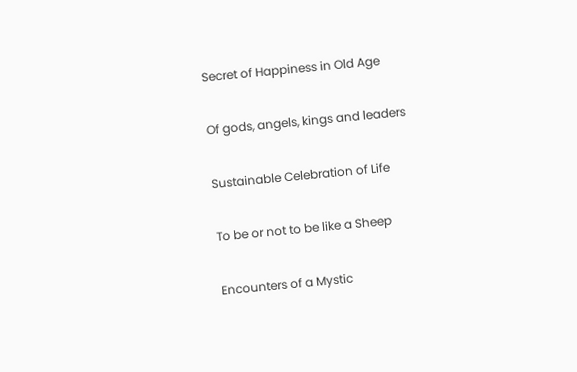Secret of Happiness in Old Age

Of gods, angels, kings and leaders

Sustainable Celebration of Life

To be or not to be like a Sheep

Encounters of a Mystic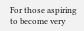For those aspiring to become very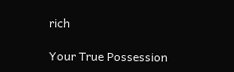rich

Your True Possession